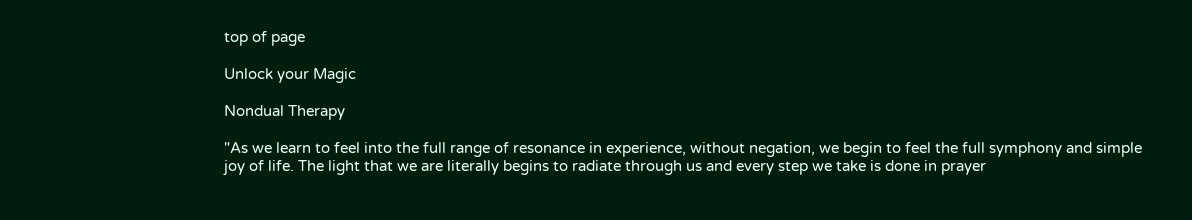top of page

Unlock your Magic

Nondual Therapy

"As we learn to feel into the full range of resonance in experience, without negation, we begin to feel the full symphony and simple joy of life. The light that we are literally begins to radiate through us and every step we take is done in prayer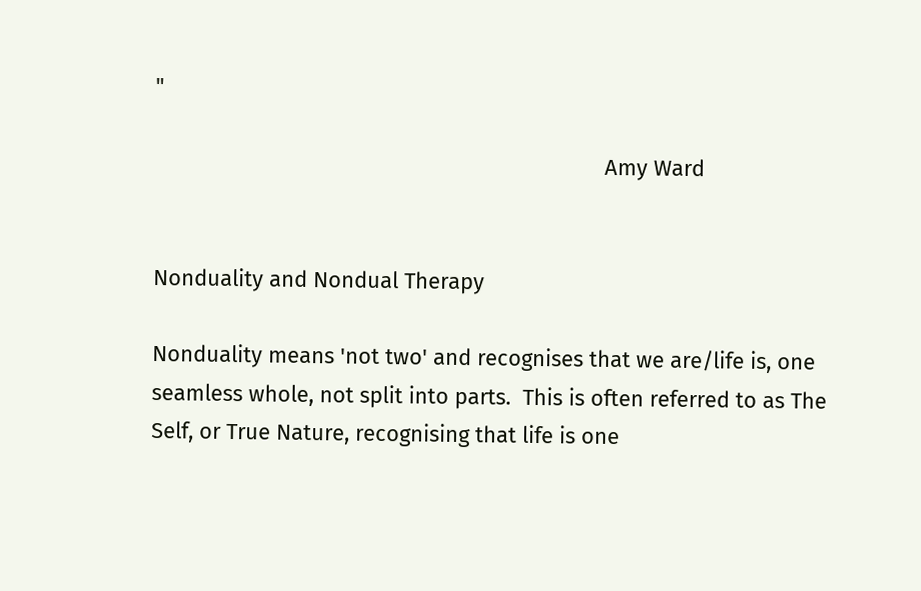"

                                                                           Amy Ward


Nonduality and Nondual Therapy

Nonduality means 'not two' and recognises that we are/life is, one seamless whole, not split into parts.  This is often referred to as The Self, or True Nature, recognising that life is one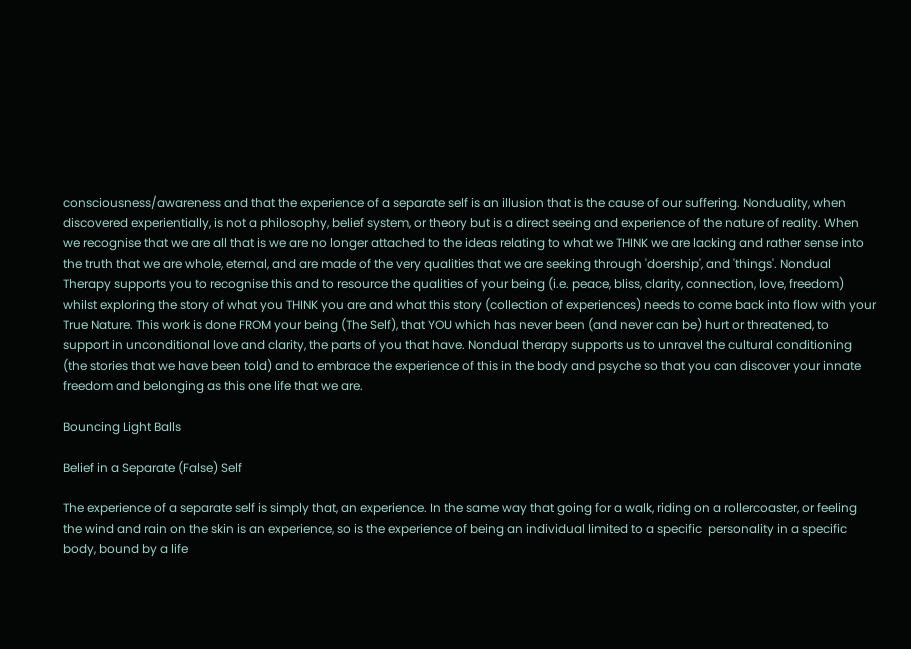consciousness/awareness and that the experience of a separate self is an illusion that is the cause of our suffering. Nonduality, when discovered experientially, is not a philosophy, belief system, or theory but is a direct seeing and experience of the nature of reality. When we recognise that we are all that is we are no longer attached to the ideas relating to what we THINK we are lacking and rather sense into the truth that we are whole, eternal, and are made of the very qualities that we are seeking through 'doership', and 'things'. Nondual Therapy supports you to recognise this and to resource the qualities of your being (i.e. peace, bliss, clarity, connection, love, freedom) whilst exploring the story of what you THINK you are and what this story (collection of experiences) needs to come back into flow with your True Nature. This work is done FROM your being (The Self), that YOU which has never been (and never can be) hurt or threatened, to support in unconditional love and clarity, the parts of you that have. Nondual therapy supports us to unravel the cultural conditioning (the stories that we have been told) and to embrace the experience of this in the body and psyche so that you can discover your innate freedom and belonging as this one life that we are.

Bouncing Light Balls

Belief in a Separate (False) Self

The experience of a separate self is simply that, an experience. In the same way that going for a walk, riding on a rollercoaster, or feeling the wind and rain on the skin is an experience, so is the experience of being an individual limited to a specific  personality in a specific body, bound by a life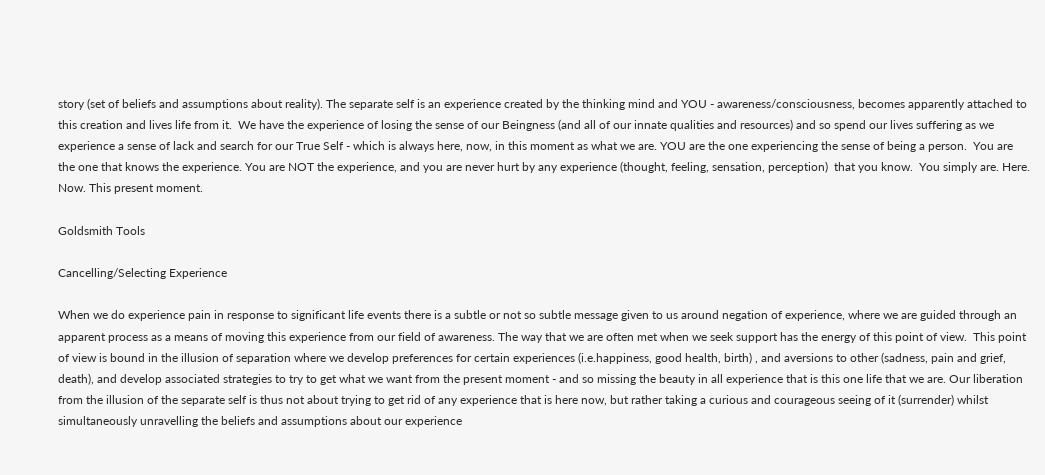story (set of beliefs and assumptions about reality). The separate self is an experience created by the thinking mind and YOU - awareness/consciousness, becomes apparently attached to this creation and lives life from it.  We have the experience of losing the sense of our Beingness (and all of our innate qualities and resources) and so spend our lives suffering as we experience a sense of lack and search for our True Self - which is always here, now, in this moment as what we are. YOU are the one experiencing the sense of being a person.  You are the one that knows the experience. You are NOT the experience, and you are never hurt by any experience (thought, feeling, sensation, perception)  that you know.  You simply are. Here. Now. This present moment.

Goldsmith Tools

Cancelling/Selecting Experience

When we do experience pain in response to significant life events there is a subtle or not so subtle message given to us around negation of experience, where we are guided through an apparent process as a means of moving this experience from our field of awareness. The way that we are often met when we seek support has the energy of this point of view.  This point of view is bound in the illusion of separation where we develop preferences for certain experiences (i.e.happiness, good health, birth) , and aversions to other (sadness, pain and grief, death), and develop associated strategies to try to get what we want from the present moment - and so missing the beauty in all experience that is this one life that we are. Our liberation from the illusion of the separate self is thus not about trying to get rid of any experience that is here now, but rather taking a curious and courageous seeing of it (surrender) whilst simultaneously unravelling the beliefs and assumptions about our experience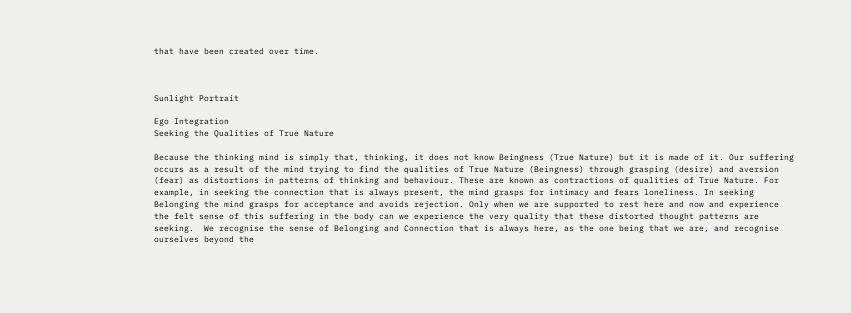that have been created over time.



Sunlight Portrait

Ego Integration
Seeking the Qualities of True Nature

Because the thinking mind is simply that, thinking, it does not know Beingness (True Nature) but it is made of it. Our suffering occurs as a result of the mind trying to find the qualities of True Nature (Beingness) through grasping (desire) and aversion (fear) as distortions in patterns of thinking and behaviour. These are known as contractions of qualities of True Nature. For example, in seeking the connection that is always present, the mind grasps for intimacy and fears loneliness. In seeking Belonging the mind grasps for acceptance and avoids rejection. Only when we are supported to rest here and now and experience the felt sense of this suffering in the body can we experience the very quality that these distorted thought patterns are seeking.  We recognise the sense of Belonging and Connection that is always here, as the one being that we are, and recognise ourselves beyond the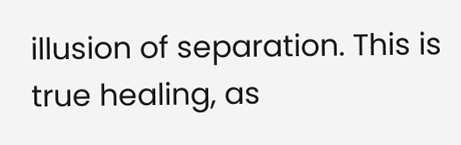illusion of separation. This is true healing, as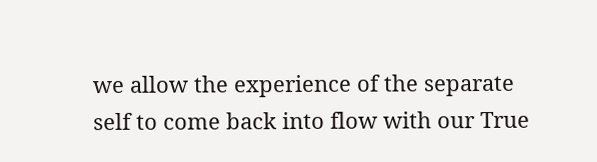we allow the experience of the separate self to come back into flow with our True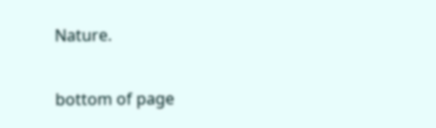Nature.

bottom of page